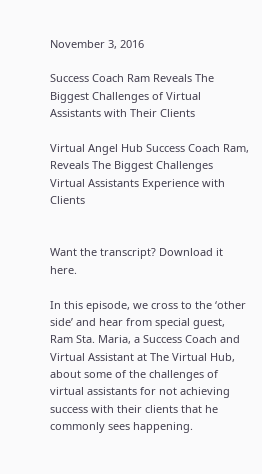November 3, 2016

Success Coach Ram Reveals The Biggest Challenges of Virtual Assistants with Their Clients

Virtual Angel Hub Success Coach Ram, Reveals The Biggest Challenges Virtual Assistants Experience with Clients


Want the transcript? Download it here.

In this episode, we cross to the ‘other side’ and hear from special guest, Ram Sta. Maria, a Success Coach and Virtual Assistant at The Virtual Hub, about some of the challenges of virtual assistants for not achieving success with their clients that he commonly sees happening.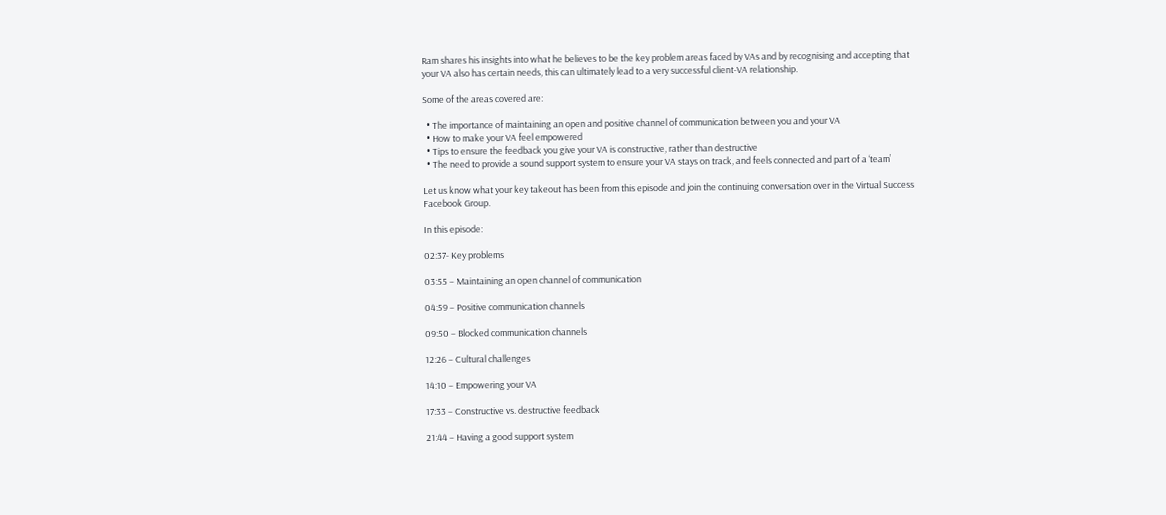Ram shares his insights into what he believes to be the key problem areas faced by VAs and by recognising and accepting that your VA also has certain needs, this can ultimately lead to a very successful client-VA relationship.

Some of the areas covered are:

  • The importance of maintaining an open and positive channel of communication between you and your VA
  • How to make your VA feel empowered
  • Tips to ensure the feedback you give your VA is constructive, rather than destructive
  • The need to provide a sound support system to ensure your VA stays on track, and feels connected and part of a ‘team’

Let us know what your key takeout has been from this episode and join the continuing conversation over in the Virtual Success Facebook Group.

In this episode:

02:37- Key problems

03:55 – Maintaining an open channel of communication

04:59 – Positive communication channels

09:50 – Blocked communication channels

12:26 – Cultural challenges

14:10 – Empowering your VA

17:33 – Constructive vs. destructive feedback

21:44 – Having a good support system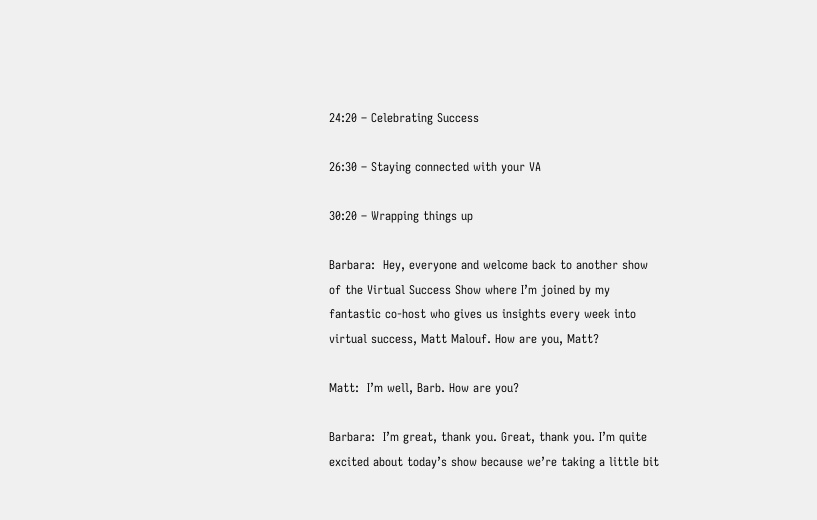24:20 – Celebrating Success

26:30 – Staying connected with your VA

30:20 – Wrapping things up

Barbara:  Hey, everyone and welcome back to another show of the Virtual Success Show where I’m joined by my fantastic co-host who gives us insights every week into virtual success, Matt Malouf. How are you, Matt?

Matt:  I’m well, Barb. How are you?

Barbara:  I’m great, thank you. Great, thank you. I’m quite excited about today’s show because we’re taking a little bit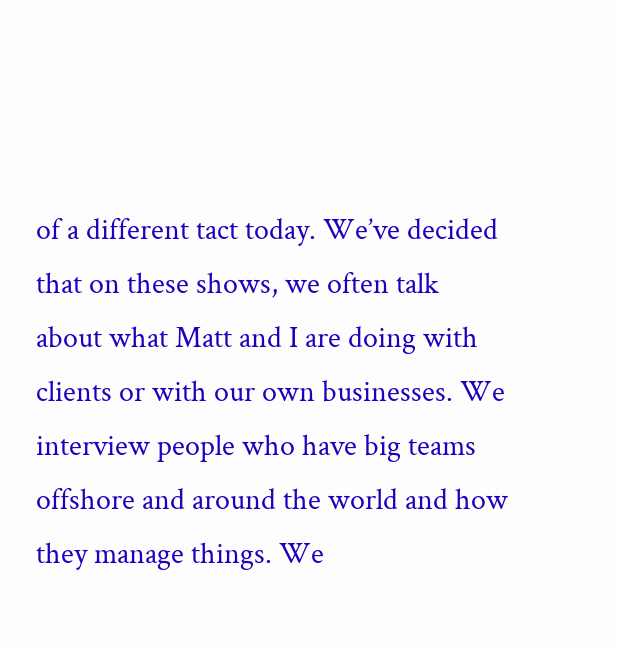of a different tact today. We’ve decided that on these shows, we often talk about what Matt and I are doing with clients or with our own businesses. We interview people who have big teams offshore and around the world and how they manage things. We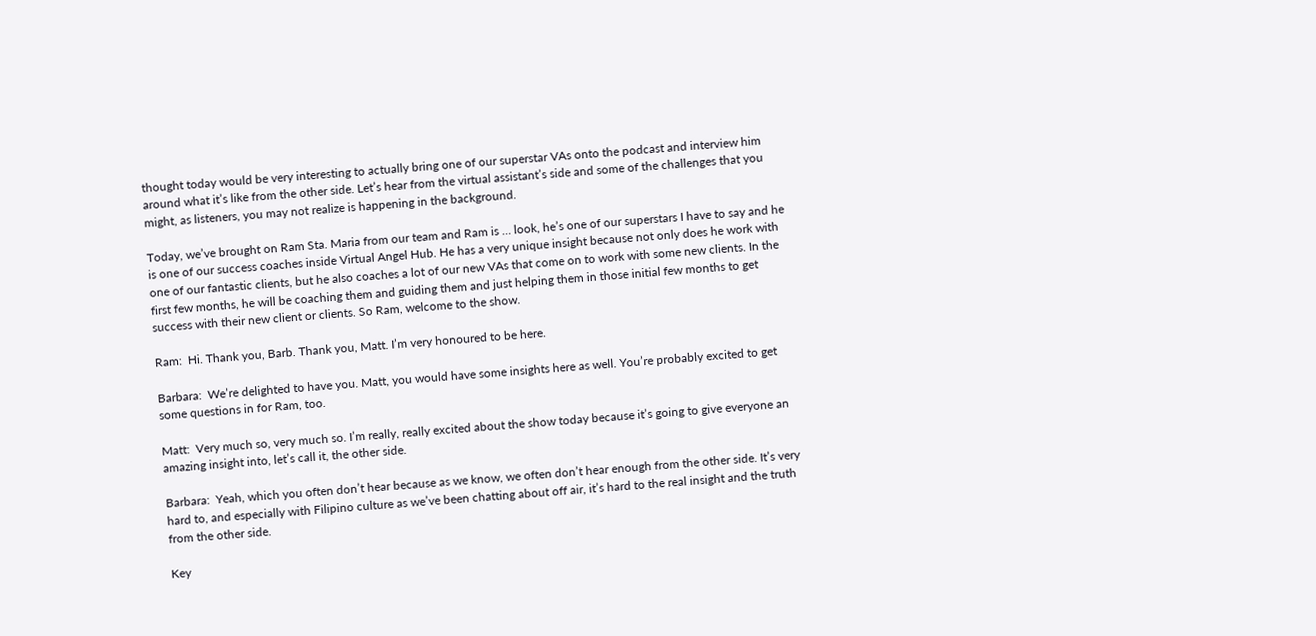thought today would be very interesting to actually bring one of our superstar VAs onto the podcast and interview him around what it’s like from the other side. Let’s hear from the virtual assistant’s side and some of the challenges that you might, as listeners, you may not realize is happening in the background.

Today, we’ve brought on Ram Sta. Maria from our team and Ram is … look, he’s one of our superstars I have to say and he is one of our success coaches inside Virtual Angel Hub. He has a very unique insight because not only does he work with one of our fantastic clients, but he also coaches a lot of our new VAs that come on to work with some new clients. In the first few months, he will be coaching them and guiding them and just helping them in those initial few months to get success with their new client or clients. So Ram, welcome to the show.

Ram:  Hi. Thank you, Barb. Thank you, Matt. I’m very honoured to be here.

Barbara:  We’re delighted to have you. Matt, you would have some insights here as well. You’re probably excited to get some questions in for Ram, too.

Matt:  Very much so, very much so. I’m really, really excited about the show today because it’s going to give everyone an amazing insight into, let’s call it, the other side.

Barbara:  Yeah, which you often don’t hear because as we know, we often don’t hear enough from the other side. It’s very hard to, and especially with Filipino culture as we’ve been chatting about off air, it’s hard to the real insight and the truth from the other side.

Key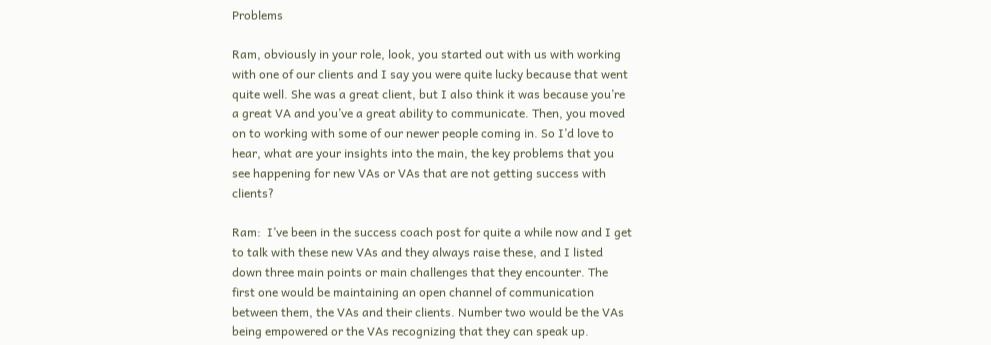Problems

Ram, obviously in your role, look, you started out with us with working with one of our clients and I say you were quite lucky because that went quite well. She was a great client, but I also think it was because you’re a great VA and you’ve a great ability to communicate. Then, you moved on to working with some of our newer people coming in. So I’d love to hear, what are your insights into the main, the key problems that you see happening for new VAs or VAs that are not getting success with clients?

Ram:  I’ve been in the success coach post for quite a while now and I get to talk with these new VAs and they always raise these, and I listed down three main points or main challenges that they encounter. The first one would be maintaining an open channel of communication between them, the VAs and their clients. Number two would be the VAs being empowered or the VAs recognizing that they can speak up.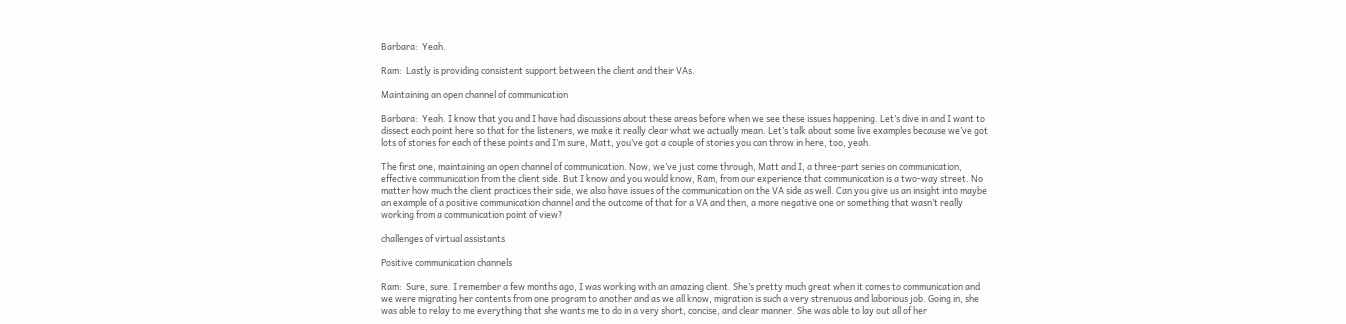Barbara:  Yeah.

Ram:  Lastly is providing consistent support between the client and their VAs.

Maintaining an open channel of communication

Barbara:  Yeah. I know that you and I have had discussions about these areas before when we see these issues happening. Let’s dive in and I want to dissect each point here so that for the listeners, we make it really clear what we actually mean. Let’s talk about some live examples because we’ve got lots of stories for each of these points and I’m sure, Matt, you’ve got a couple of stories you can throw in here, too, yeah.

The first one, maintaining an open channel of communication. Now, we’ve just come through, Matt and I, a three-part series on communication, effective communication from the client side. But I know and you would know, Ram, from our experience that communication is a two-way street. No matter how much the client practices their side, we also have issues of the communication on the VA side as well. Can you give us an insight into maybe an example of a positive communication channel and the outcome of that for a VA and then, a more negative one or something that wasn’t really working from a communication point of view?

challenges of virtual assistants

Positive communication channels

Ram:  Sure, sure. I remember a few months ago, I was working with an amazing client. She’s pretty much great when it comes to communication and we were migrating her contents from one program to another and as we all know, migration is such a very strenuous and laborious job. Going in, she was able to relay to me everything that she wants me to do in a very short, concise, and clear manner. She was able to lay out all of her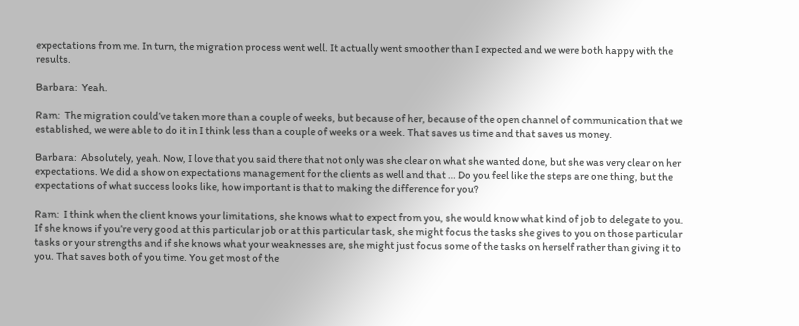expectations from me. In turn, the migration process went well. It actually went smoother than I expected and we were both happy with the results.

Barbara:  Yeah.

Ram:  The migration could’ve taken more than a couple of weeks, but because of her, because of the open channel of communication that we established, we were able to do it in I think less than a couple of weeks or a week. That saves us time and that saves us money.

Barbara:  Absolutely, yeah. Now, I love that you said there that not only was she clear on what she wanted done, but she was very clear on her expectations. We did a show on expectations management for the clients as well and that … Do you feel like the steps are one thing, but the expectations of what success looks like, how important is that to making the difference for you?

Ram:  I think when the client knows your limitations, she knows what to expect from you, she would know what kind of job to delegate to you. If she knows if you’re very good at this particular job or at this particular task, she might focus the tasks she gives to you on those particular tasks or your strengths and if she knows what your weaknesses are, she might just focus some of the tasks on herself rather than giving it to you. That saves both of you time. You get most of the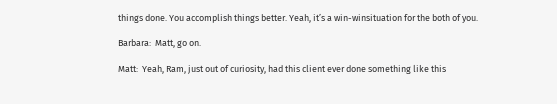things done. You accomplish things better. Yeah, it’s a win-winsituation for the both of you.

Barbara:  Matt, go on.

Matt:  Yeah, Ram, just out of curiosity, had this client ever done something like this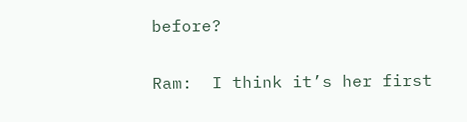before?

Ram:  I think it’s her first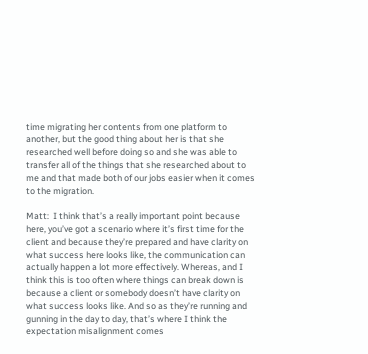time migrating her contents from one platform to another, but the good thing about her is that she researched well before doing so and she was able to transfer all of the things that she researched about to me and that made both of our jobs easier when it comes to the migration.

Matt:  I think that’s a really important point because here, you’ve got a scenario where it’s first time for the client and because they’re prepared and have clarity on what success here looks like, the communication can actually happen a lot more effectively. Whereas, and I think this is too often where things can break down is because a client or somebody doesn’t have clarity on what success looks like. And so as they’re running and gunning in the day to day, that’s where I think the expectation misalignment comes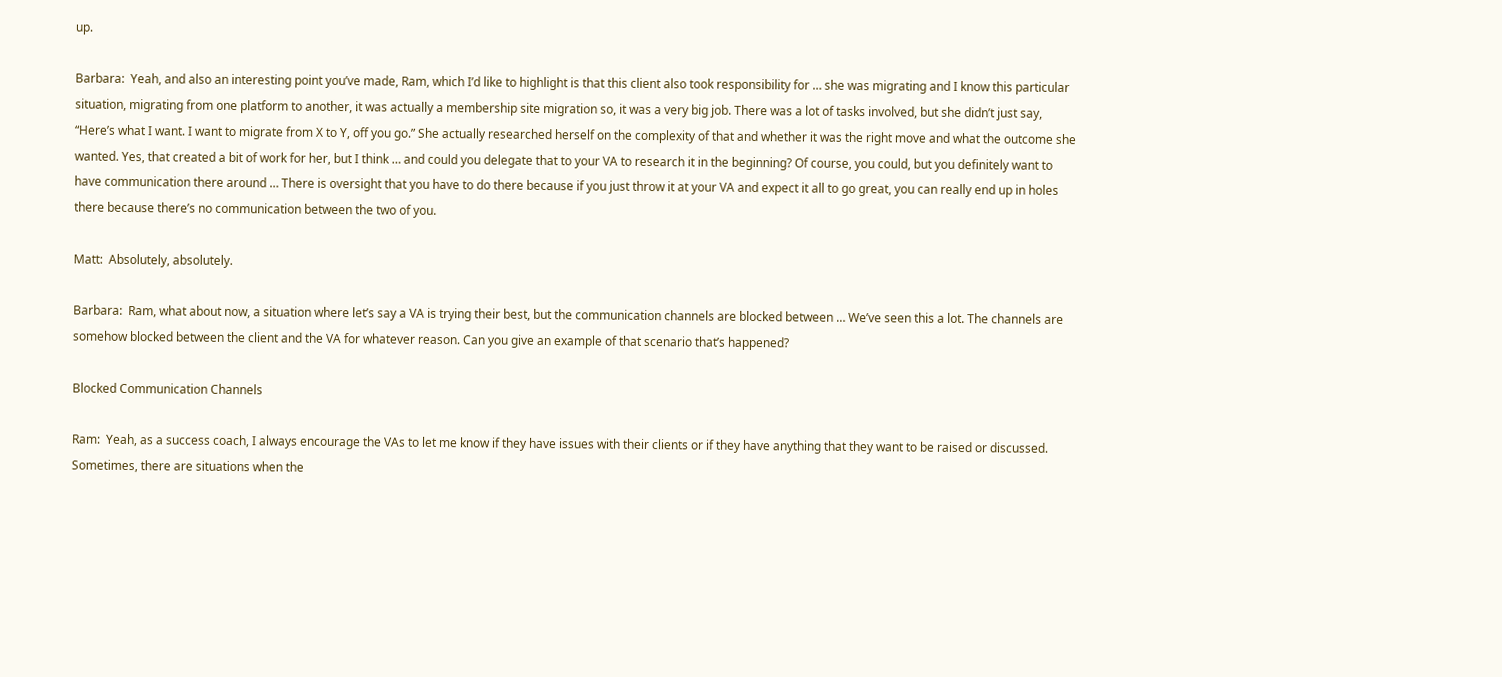up.

Barbara:  Yeah, and also an interesting point you’ve made, Ram, which I’d like to highlight is that this client also took responsibility for … she was migrating and I know this particular situation, migrating from one platform to another, it was actually a membership site migration so, it was a very big job. There was a lot of tasks involved, but she didn’t just say, “Here’s what I want. I want to migrate from X to Y, off you go.” She actually researched herself on the complexity of that and whether it was the right move and what the outcome she wanted. Yes, that created a bit of work for her, but I think … and could you delegate that to your VA to research it in the beginning? Of course, you could, but you definitely want to have communication there around … There is oversight that you have to do there because if you just throw it at your VA and expect it all to go great, you can really end up in holes there because there’s no communication between the two of you.

Matt:  Absolutely, absolutely.

Barbara:  Ram, what about now, a situation where let’s say a VA is trying their best, but the communication channels are blocked between … We’ve seen this a lot. The channels are somehow blocked between the client and the VA for whatever reason. Can you give an example of that scenario that’s happened?

Blocked Communication Channels

Ram:  Yeah, as a success coach, I always encourage the VAs to let me know if they have issues with their clients or if they have anything that they want to be raised or discussed. Sometimes, there are situations when the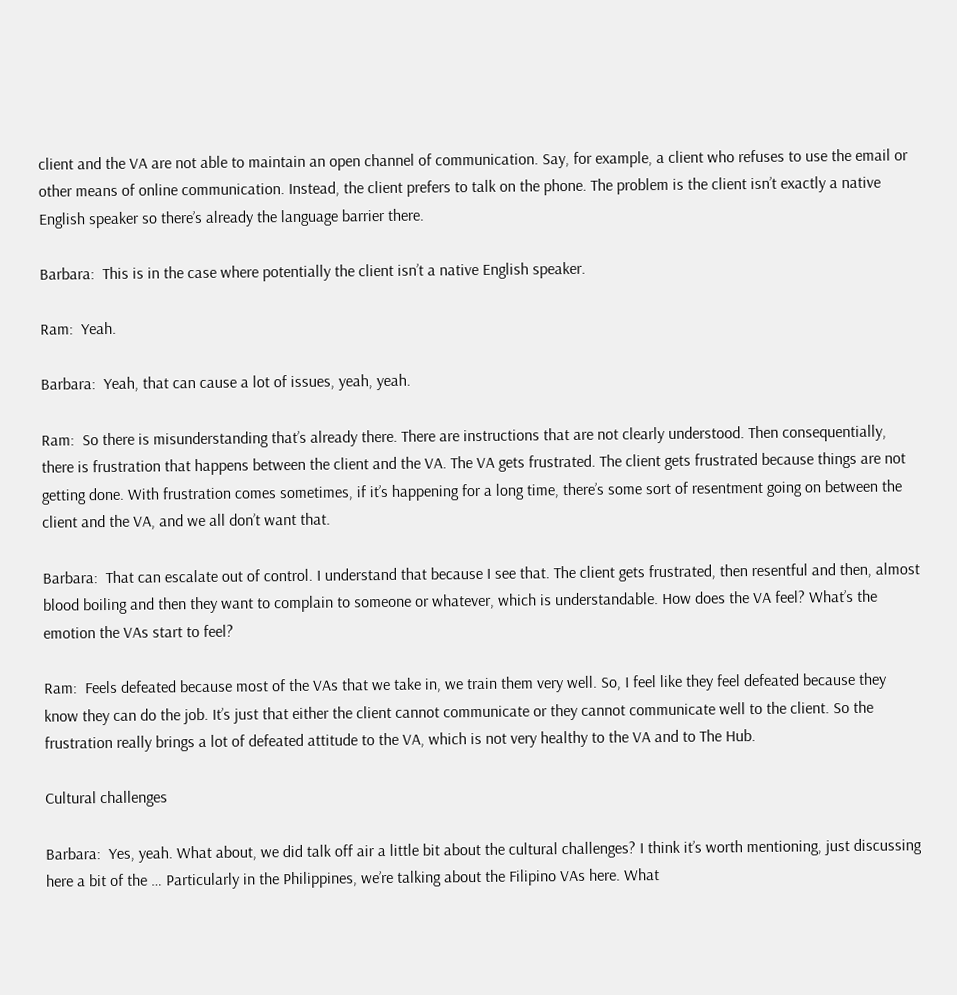client and the VA are not able to maintain an open channel of communication. Say, for example, a client who refuses to use the email or other means of online communication. Instead, the client prefers to talk on the phone. The problem is the client isn’t exactly a native English speaker so there’s already the language barrier there.

Barbara:  This is in the case where potentially the client isn’t a native English speaker.

Ram:  Yeah.

Barbara:  Yeah, that can cause a lot of issues, yeah, yeah.

Ram:  So there is misunderstanding that’s already there. There are instructions that are not clearly understood. Then consequentially, there is frustration that happens between the client and the VA. The VA gets frustrated. The client gets frustrated because things are not getting done. With frustration comes sometimes, if it’s happening for a long time, there’s some sort of resentment going on between the client and the VA, and we all don’t want that.

Barbara:  That can escalate out of control. I understand that because I see that. The client gets frustrated, then resentful and then, almost blood boiling and then they want to complain to someone or whatever, which is understandable. How does the VA feel? What’s the emotion the VAs start to feel?

Ram:  Feels defeated because most of the VAs that we take in, we train them very well. So, I feel like they feel defeated because they know they can do the job. It’s just that either the client cannot communicate or they cannot communicate well to the client. So the frustration really brings a lot of defeated attitude to the VA, which is not very healthy to the VA and to The Hub.

Cultural challenges

Barbara:  Yes, yeah. What about, we did talk off air a little bit about the cultural challenges? I think it’s worth mentioning, just discussing here a bit of the … Particularly in the Philippines, we’re talking about the Filipino VAs here. What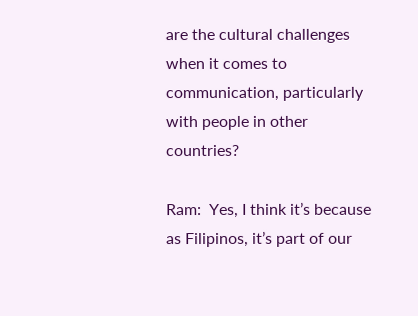are the cultural challenges when it comes to communication, particularly with people in other countries?

Ram:  Yes, I think it’s because as Filipinos, it’s part of our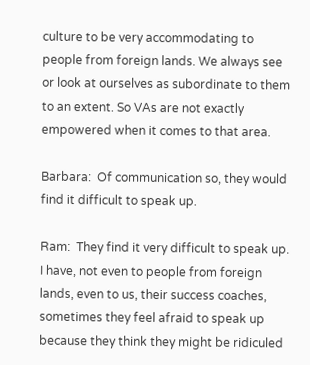culture to be very accommodating to people from foreign lands. We always see or look at ourselves as subordinate to them to an extent. So VAs are not exactly empowered when it comes to that area.

Barbara:  Of communication so, they would find it difficult to speak up.

Ram:  They find it very difficult to speak up. I have, not even to people from foreign lands, even to us, their success coaches, sometimes they feel afraid to speak up because they think they might be ridiculed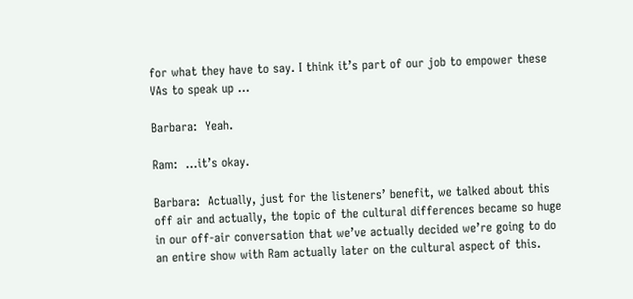for what they have to say. I think it’s part of our job to empower these VAs to speak up …

Barbara:  Yeah.

Ram:  …it’s okay.

Barbara:  Actually, just for the listeners’ benefit, we talked about this off air and actually, the topic of the cultural differences became so huge in our off-air conversation that we’ve actually decided we’re going to do an entire show with Ram actually later on the cultural aspect of this.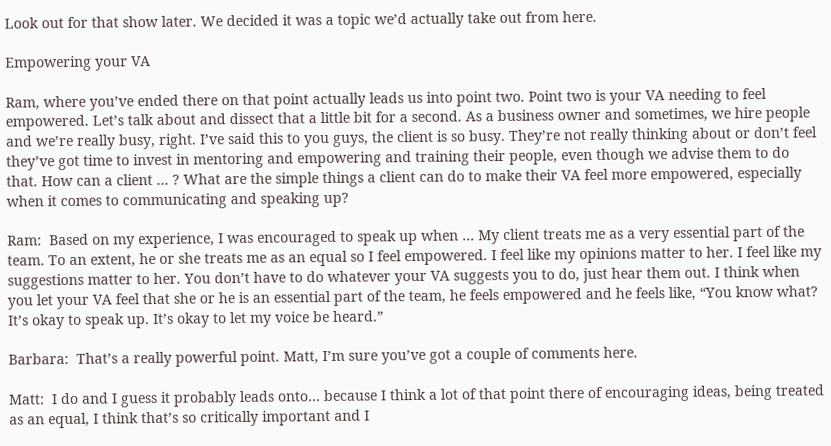Look out for that show later. We decided it was a topic we’d actually take out from here.

Empowering your VA

Ram, where you’ve ended there on that point actually leads us into point two. Point two is your VA needing to feel empowered. Let’s talk about and dissect that a little bit for a second. As a business owner and sometimes, we hire people and we’re really busy, right. I’ve said this to you guys, the client is so busy. They’re not really thinking about or don’t feel they’ve got time to invest in mentoring and empowering and training their people, even though we advise them to do that. How can a client … ? What are the simple things a client can do to make their VA feel more empowered, especially when it comes to communicating and speaking up?

Ram:  Based on my experience, I was encouraged to speak up when … My client treats me as a very essential part of the team. To an extent, he or she treats me as an equal so I feel empowered. I feel like my opinions matter to her. I feel like my suggestions matter to her. You don’t have to do whatever your VA suggests you to do, just hear them out. I think when you let your VA feel that she or he is an essential part of the team, he feels empowered and he feels like, “You know what? It’s okay to speak up. It’s okay to let my voice be heard.”

Barbara:  That’s a really powerful point. Matt, I’m sure you’ve got a couple of comments here.

Matt:  I do and I guess it probably leads onto… because I think a lot of that point there of encouraging ideas, being treated as an equal, I think that’s so critically important and I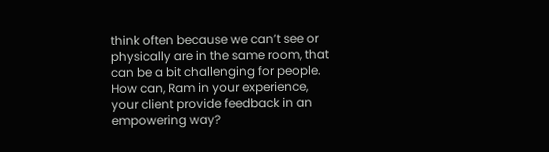think often because we can’t see or physically are in the same room, that can be a bit challenging for people. How can, Ram in your experience, your client provide feedback in an empowering way?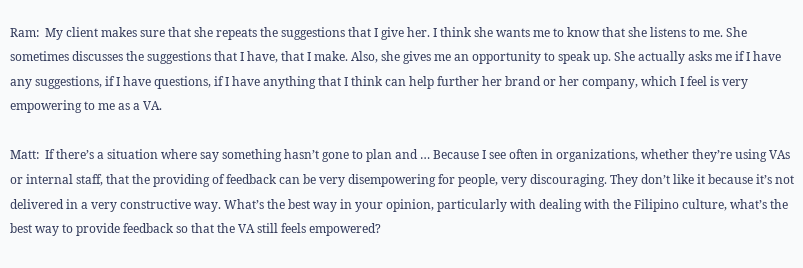Ram:  My client makes sure that she repeats the suggestions that I give her. I think she wants me to know that she listens to me. She sometimes discusses the suggestions that I have, that I make. Also, she gives me an opportunity to speak up. She actually asks me if I have any suggestions, if I have questions, if I have anything that I think can help further her brand or her company, which I feel is very empowering to me as a VA.

Matt:  If there’s a situation where say something hasn’t gone to plan and … Because I see often in organizations, whether they’re using VAs or internal staff, that the providing of feedback can be very disempowering for people, very discouraging. They don’t like it because it’s not delivered in a very constructive way. What’s the best way in your opinion, particularly with dealing with the Filipino culture, what’s the best way to provide feedback so that the VA still feels empowered?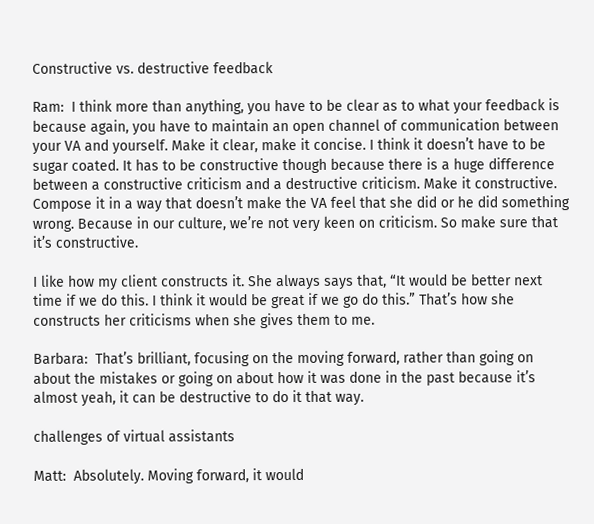Constructive vs. destructive feedback

Ram:  I think more than anything, you have to be clear as to what your feedback is because again, you have to maintain an open channel of communication between your VA and yourself. Make it clear, make it concise. I think it doesn’t have to be sugar coated. It has to be constructive though because there is a huge difference between a constructive criticism and a destructive criticism. Make it constructive. Compose it in a way that doesn’t make the VA feel that she did or he did something wrong. Because in our culture, we’re not very keen on criticism. So make sure that it’s constructive.

I like how my client constructs it. She always says that, “It would be better next time if we do this. I think it would be great if we go do this.” That’s how she constructs her criticisms when she gives them to me.

Barbara:  That’s brilliant, focusing on the moving forward, rather than going on about the mistakes or going on about how it was done in the past because it’s almost yeah, it can be destructive to do it that way.

challenges of virtual assistants

Matt:  Absolutely. Moving forward, it would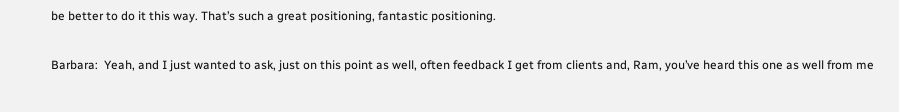be better to do it this way. That’s such a great positioning, fantastic positioning.

Barbara:  Yeah, and I just wanted to ask, just on this point as well, often feedback I get from clients and, Ram, you’ve heard this one as well from me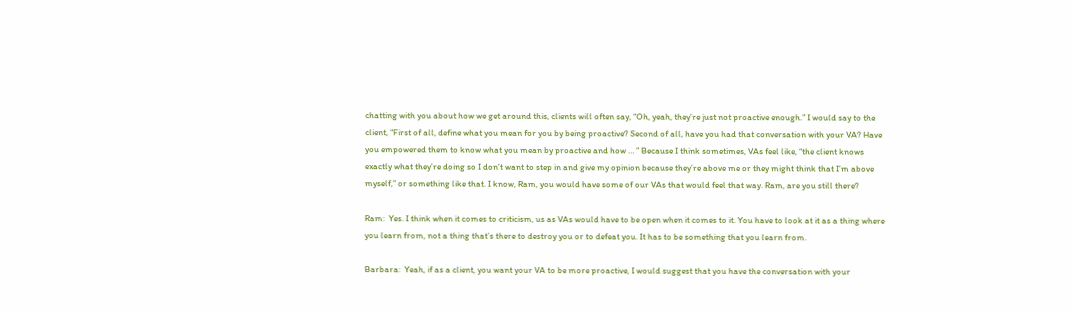chatting with you about how we get around this, clients will often say, “Oh, yeah, they’re just not proactive enough.” I would say to the client, “First of all, define what you mean for you by being proactive? Second of all, have you had that conversation with your VA? Have you empowered them to know what you mean by proactive and how … ” Because I think sometimes, VAs feel like, “the client knows exactly what they’re doing so I don’t want to step in and give my opinion because they’re above me or they might think that I’m above myself,” or something like that. I know, Ram, you would have some of our VAs that would feel that way. Ram, are you still there?

Ram:  Yes. I think when it comes to criticism, us as VAs would have to be open when it comes to it. You have to look at it as a thing where you learn from, not a thing that’s there to destroy you or to defeat you. It has to be something that you learn from.

Barbara:  Yeah, if as a client, you want your VA to be more proactive, I would suggest that you have the conversation with your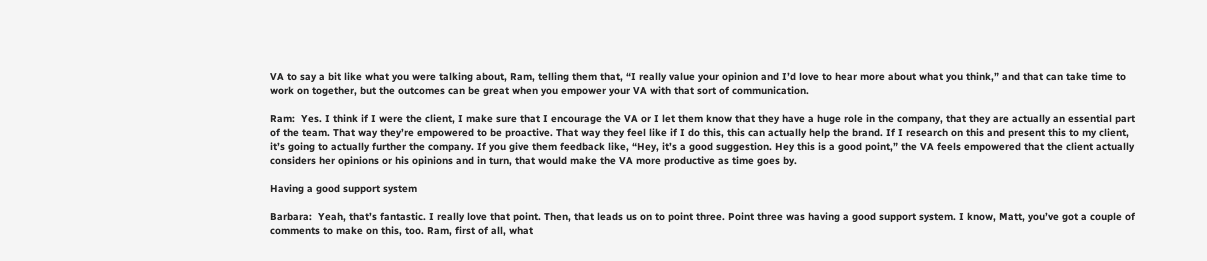VA to say a bit like what you were talking about, Ram, telling them that, “I really value your opinion and I’d love to hear more about what you think,” and that can take time to work on together, but the outcomes can be great when you empower your VA with that sort of communication.

Ram:  Yes. I think if I were the client, I make sure that I encourage the VA or I let them know that they have a huge role in the company, that they are actually an essential part of the team. That way they’re empowered to be proactive. That way they feel like if I do this, this can actually help the brand. If I research on this and present this to my client, it’s going to actually further the company. If you give them feedback like, “Hey, it’s a good suggestion. Hey this is a good point,” the VA feels empowered that the client actually considers her opinions or his opinions and in turn, that would make the VA more productive as time goes by.

Having a good support system

Barbara:  Yeah, that’s fantastic. I really love that point. Then, that leads us on to point three. Point three was having a good support system. I know, Matt, you’ve got a couple of comments to make on this, too. Ram, first of all, what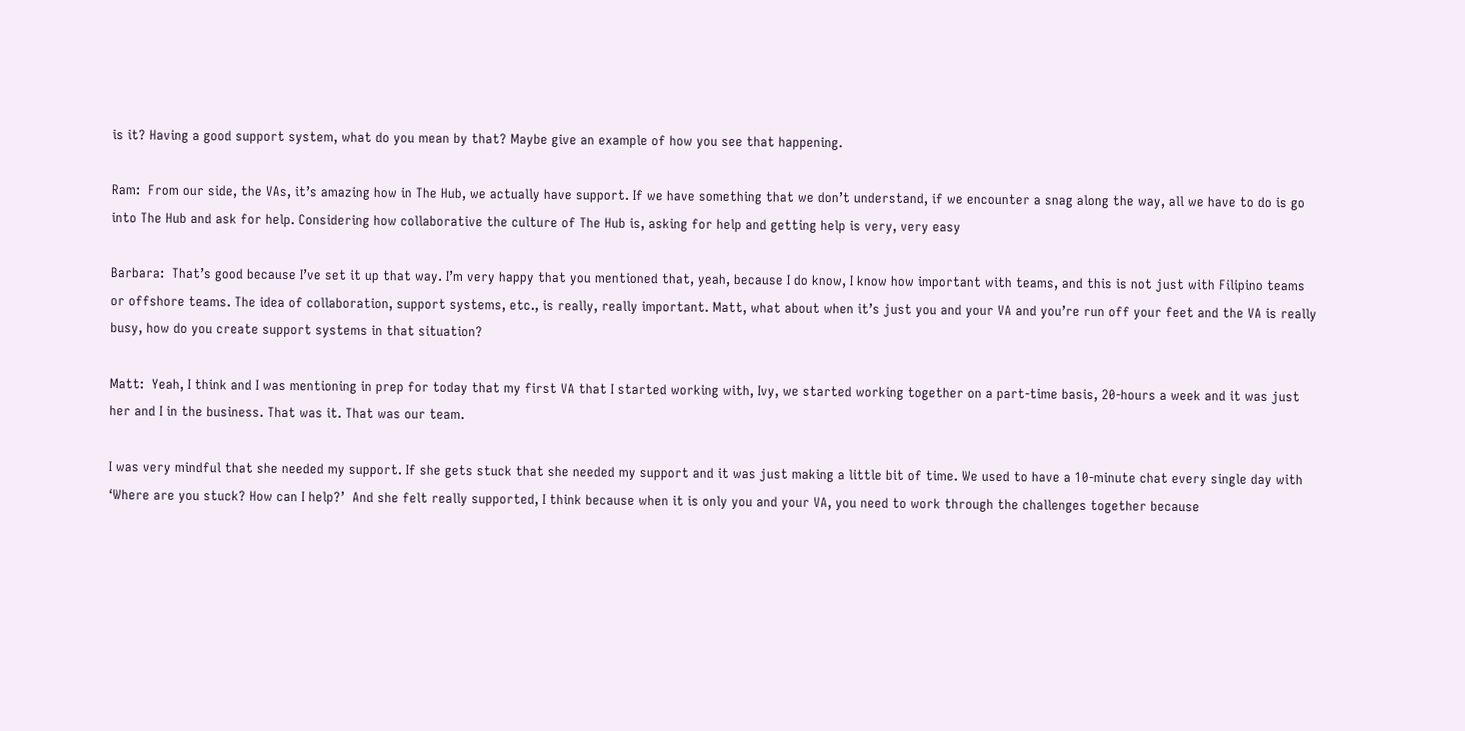is it? Having a good support system, what do you mean by that? Maybe give an example of how you see that happening.

Ram:  From our side, the VAs, it’s amazing how in The Hub, we actually have support. If we have something that we don’t understand, if we encounter a snag along the way, all we have to do is go into The Hub and ask for help. Considering how collaborative the culture of The Hub is, asking for help and getting help is very, very easy

Barbara:  That’s good because I’ve set it up that way. I’m very happy that you mentioned that, yeah, because I do know, I know how important with teams, and this is not just with Filipino teams or offshore teams. The idea of collaboration, support systems, etc., is really, really important. Matt, what about when it’s just you and your VA and you’re run off your feet and the VA is really busy, how do you create support systems in that situation?

Matt:  Yeah, I think and I was mentioning in prep for today that my first VA that I started working with, Ivy, we started working together on a part-time basis, 20-hours a week and it was just her and I in the business. That was it. That was our team.

I was very mindful that she needed my support. If she gets stuck that she needed my support and it was just making a little bit of time. We used to have a 10-minute chat every single day with ‘Where are you stuck? How can I help?’  And she felt really supported, I think because when it is only you and your VA, you need to work through the challenges together because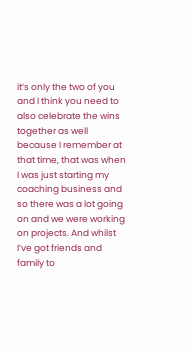it’s only the two of you and I think you need to also celebrate the wins together as well because I remember at that time, that was when I was just starting my coaching business and so there was a lot going on and we were working on projects. And whilst I’ve got friends and family to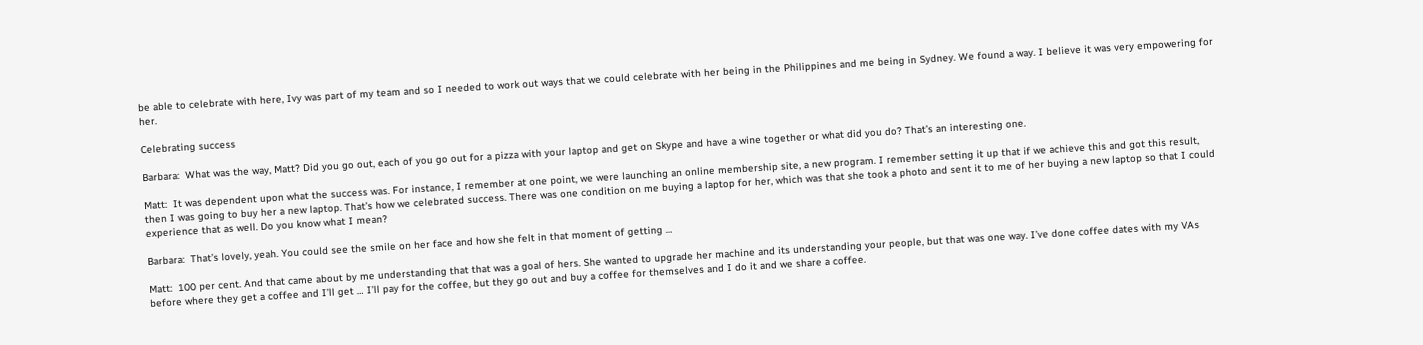be able to celebrate with here, Ivy was part of my team and so I needed to work out ways that we could celebrate with her being in the Philippines and me being in Sydney. We found a way. I believe it was very empowering for her.

Celebrating success

Barbara:  What was the way, Matt? Did you go out, each of you go out for a pizza with your laptop and get on Skype and have a wine together or what did you do? That’s an interesting one.

Matt:  It was dependent upon what the success was. For instance, I remember at one point, we were launching an online membership site, a new program. I remember setting it up that if we achieve this and got this result, then I was going to buy her a new laptop. That’s how we celebrated success. There was one condition on me buying a laptop for her, which was that she took a photo and sent it to me of her buying a new laptop so that I could experience that as well. Do you know what I mean?

Barbara:  That’s lovely, yeah. You could see the smile on her face and how she felt in that moment of getting …

Matt:  100 per cent. And that came about by me understanding that that was a goal of hers. She wanted to upgrade her machine and its understanding your people, but that was one way. I’ve done coffee dates with my VAs before where they get a coffee and I’ll get … I’ll pay for the coffee, but they go out and buy a coffee for themselves and I do it and we share a coffee.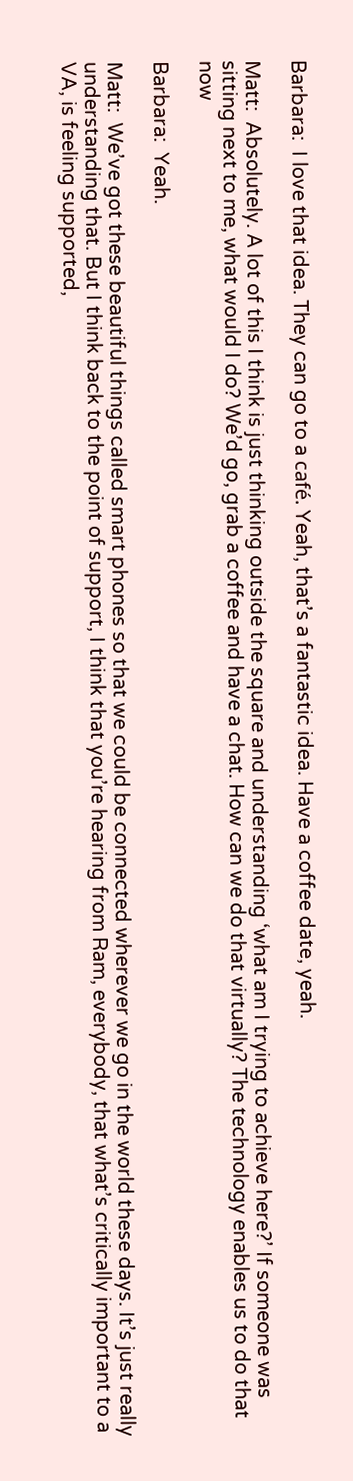Barbara:  I love that idea. They can go to a café. Yeah, that’s a fantastic idea. Have a coffee date, yeah.

Matt:  Absolutely. A lot of this I think is just thinking outside the square and understanding ‘what am I trying to achieve here?’ If someone was sitting next to me, what would I do? We’d go, grab a coffee and have a chat. How can we do that virtually? The technology enables us to do that now

Barbara:  Yeah.

Matt:  We’ve got these beautiful things called smart phones so that we could be connected wherever we go in the world these days. It’s just really understanding that. But I think back to the point of support, I think that you’re hearing from Ram, everybody, that what’s critically important to a VA, is feeling supported,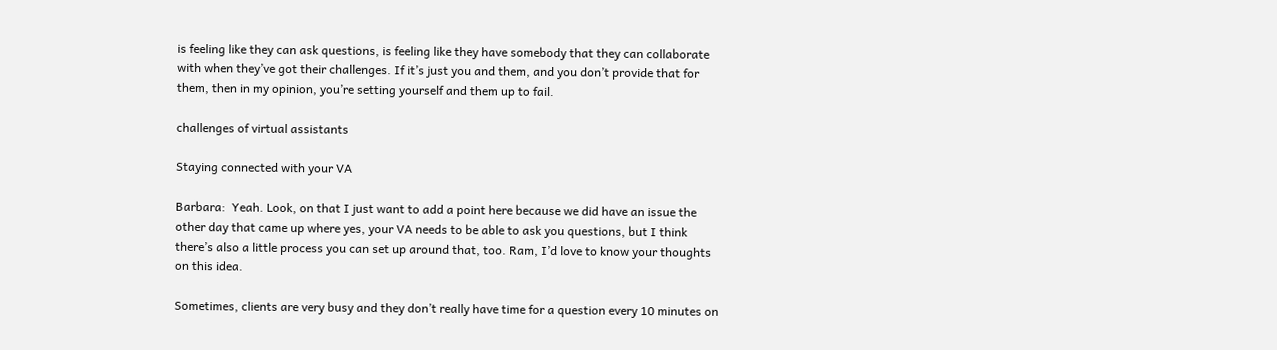is feeling like they can ask questions, is feeling like they have somebody that they can collaborate with when they’ve got their challenges. If it’s just you and them, and you don’t provide that for them, then in my opinion, you’re setting yourself and them up to fail.

challenges of virtual assistants

Staying connected with your VA

Barbara:  Yeah. Look, on that I just want to add a point here because we did have an issue the other day that came up where yes, your VA needs to be able to ask you questions, but I think there’s also a little process you can set up around that, too. Ram, I’d love to know your thoughts on this idea.

Sometimes, clients are very busy and they don’t really have time for a question every 10 minutes on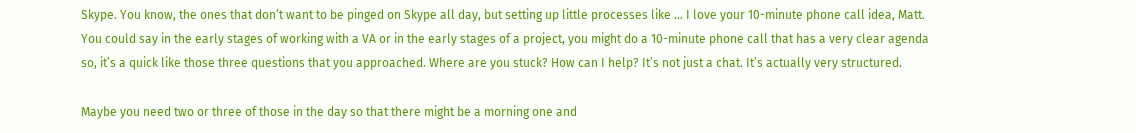Skype. You know, the ones that don’t want to be pinged on Skype all day, but setting up little processes like … I love your 10-minute phone call idea, Matt. You could say in the early stages of working with a VA or in the early stages of a project, you might do a 10-minute phone call that has a very clear agenda so, it’s a quick like those three questions that you approached. Where are you stuck? How can I help? It’s not just a chat. It’s actually very structured.

Maybe you need two or three of those in the day so that there might be a morning one and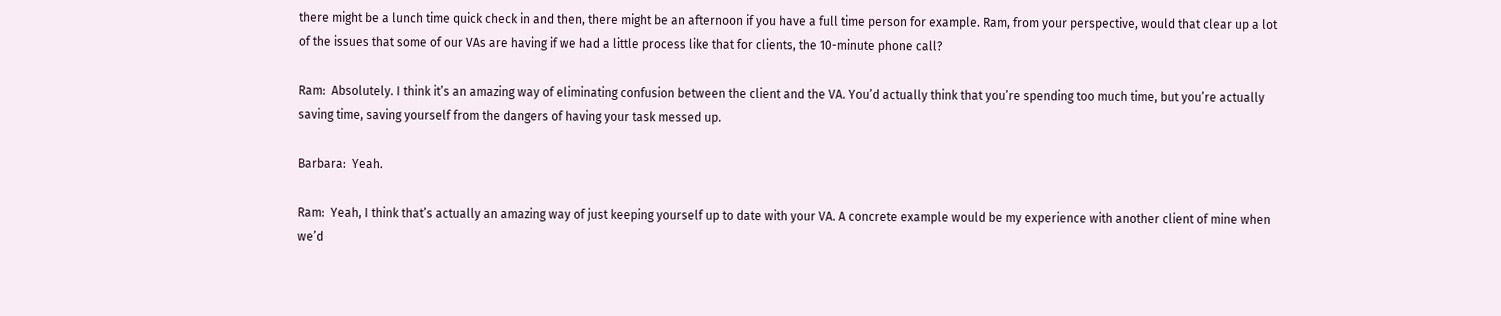there might be a lunch time quick check in and then, there might be an afternoon if you have a full time person for example. Ram, from your perspective, would that clear up a lot of the issues that some of our VAs are having if we had a little process like that for clients, the 10-minute phone call?

Ram:  Absolutely. I think it’s an amazing way of eliminating confusion between the client and the VA. You’d actually think that you’re spending too much time, but you’re actually saving time, saving yourself from the dangers of having your task messed up.

Barbara:  Yeah.

Ram:  Yeah, I think that’s actually an amazing way of just keeping yourself up to date with your VA. A concrete example would be my experience with another client of mine when we’d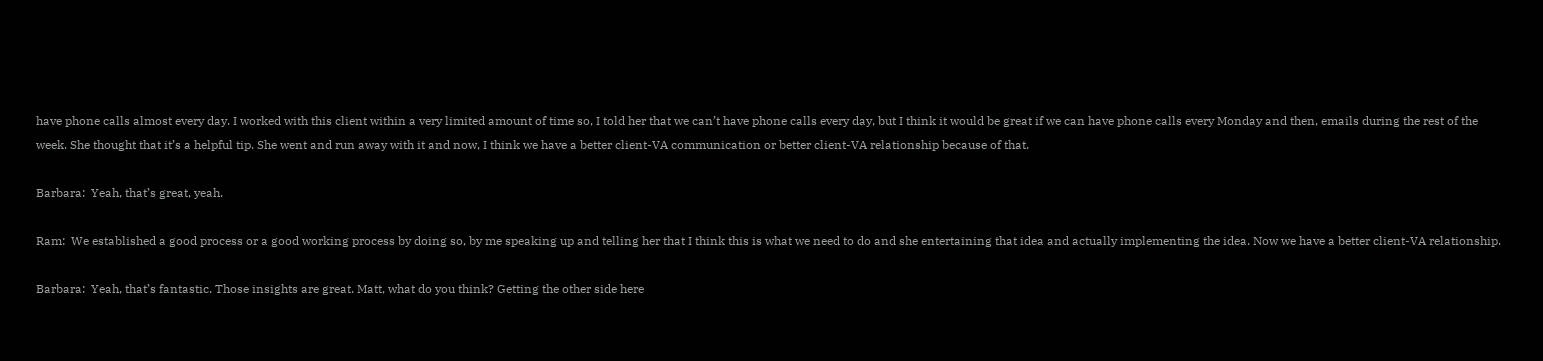have phone calls almost every day. I worked with this client within a very limited amount of time so, I told her that we can’t have phone calls every day, but I think it would be great if we can have phone calls every Monday and then, emails during the rest of the week. She thought that it’s a helpful tip. She went and run away with it and now, I think we have a better client-VA communication or better client-VA relationship because of that.

Barbara:  Yeah, that’s great, yeah.

Ram:  We established a good process or a good working process by doing so, by me speaking up and telling her that I think this is what we need to do and she entertaining that idea and actually implementing the idea. Now we have a better client-VA relationship.

Barbara:  Yeah, that’s fantastic. Those insights are great. Matt, what do you think? Getting the other side here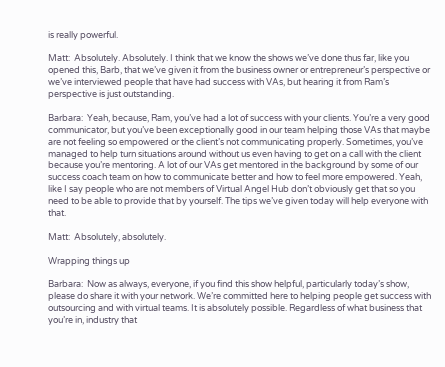is really powerful.

Matt:  Absolutely. Absolutely. I think that we know the shows we’ve done thus far, like you opened this, Barb, that we’ve given it from the business owner or entrepreneur’s perspective or we’ve interviewed people that have had success with VAs, but hearing it from Ram’s perspective is just outstanding.

Barbara:  Yeah, because, Ram, you’ve had a lot of success with your clients. You’re a very good communicator, but you’ve been exceptionally good in our team helping those VAs that maybe are not feeling so empowered or the client’s not communicating properly. Sometimes, you’ve managed to help turn situations around without us even having to get on a call with the client because you’re mentoring. A lot of our VAs get mentored in the background by some of our success coach team on how to communicate better and how to feel more empowered. Yeah, like I say people who are not members of Virtual Angel Hub don’t obviously get that so you need to be able to provide that by yourself. The tips we’ve given today will help everyone with that.

Matt:  Absolutely, absolutely.

Wrapping things up

Barbara:  Now as always, everyone, if you find this show helpful, particularly today’s show, please do share it with your network. We’re committed here to helping people get success with outsourcing and with virtual teams. It is absolutely possible. Regardless of what business that you’re in, industry that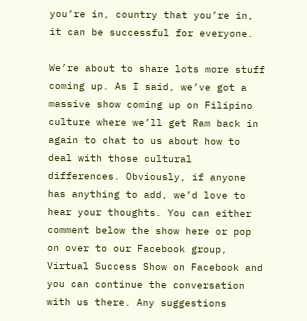you’re in, country that you’re in, it can be successful for everyone.

We’re about to share lots more stuff coming up. As I said, we’ve got a massive show coming up on Filipino culture where we’ll get Ram back in again to chat to us about how to deal with those cultural differences. Obviously, if anyone has anything to add, we’d love to hear your thoughts. You can either comment below the show here or pop on over to our Facebook group, Virtual Success Show on Facebook and you can continue the conversation with us there. Any suggestions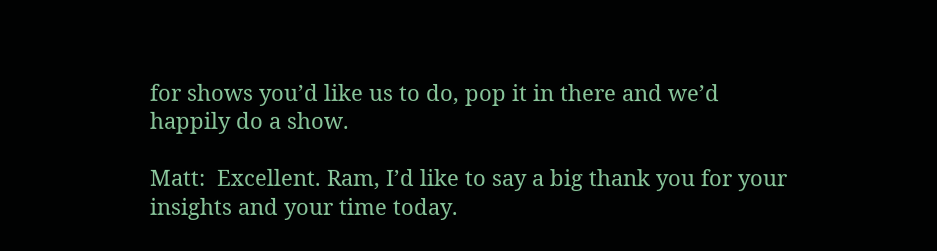for shows you’d like us to do, pop it in there and we’d happily do a show.

Matt:  Excellent. Ram, I’d like to say a big thank you for your insights and your time today.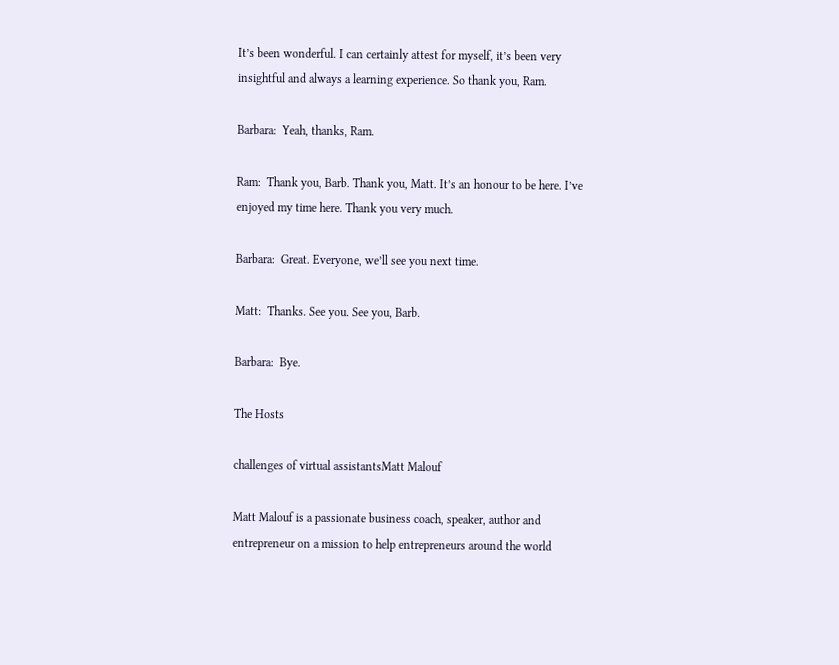It’s been wonderful. I can certainly attest for myself, it’s been very insightful and always a learning experience. So thank you, Ram.

Barbara:  Yeah, thanks, Ram.

Ram:  Thank you, Barb. Thank you, Matt. It’s an honour to be here. I’ve enjoyed my time here. Thank you very much.

Barbara:  Great. Everyone, we’ll see you next time.

Matt:  Thanks. See you. See you, Barb.

Barbara:  Bye.

The Hosts

challenges of virtual assistantsMatt Malouf

Matt Malouf is a passionate business coach, speaker, author and entrepreneur on a mission to help entrepreneurs around the world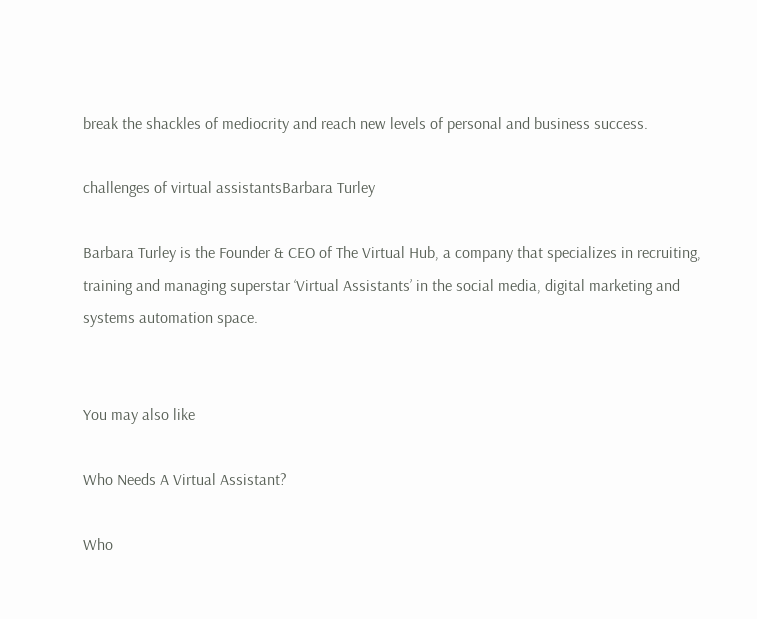break the shackles of mediocrity and reach new levels of personal and business success.

challenges of virtual assistantsBarbara Turley

Barbara Turley is the Founder & CEO of The Virtual Hub, a company that specializes in recruiting, training and managing superstar ‘Virtual Assistants’ in the social media, digital marketing and systems automation space.


You may also like

Who Needs A Virtual Assistant?

Who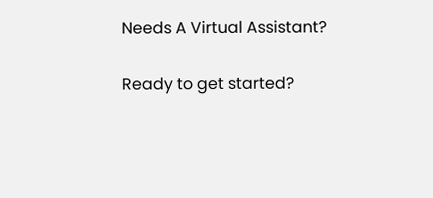Needs A Virtual Assistant?

Ready to get started?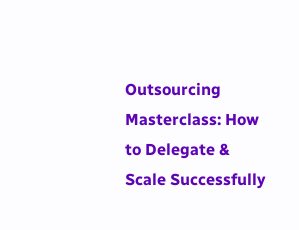Outsourcing Masterclass: How to Delegate & Scale Successfully